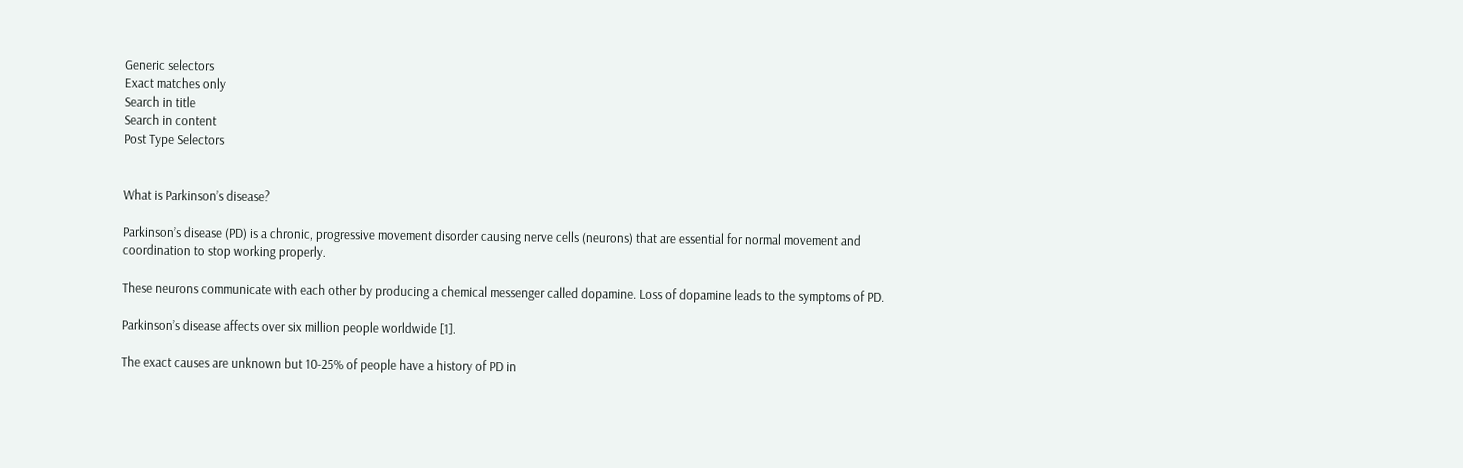Generic selectors
Exact matches only
Search in title
Search in content
Post Type Selectors


What is Parkinson’s disease?

Parkinson’s disease (PD) is a chronic, progressive movement disorder causing nerve cells (neurons) that are essential for normal movement and coordination to stop working properly.

These neurons communicate with each other by producing a chemical messenger called dopamine. Loss of dopamine leads to the symptoms of PD.

Parkinson’s disease affects over six million people worldwide [1].

The exact causes are unknown but 10-25% of people have a history of PD in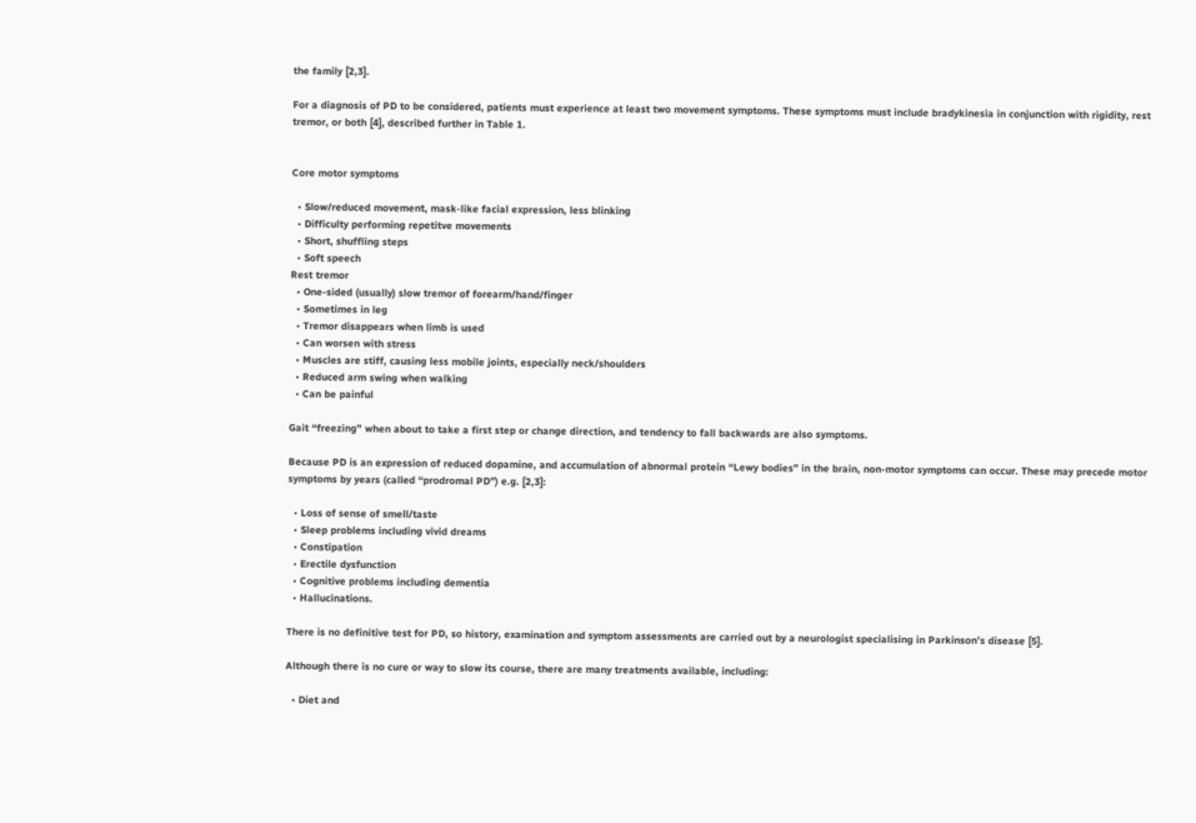the family [2,3].

For a diagnosis of PD to be considered, patients must experience at least two movement symptoms. These symptoms must include bradykinesia in conjunction with rigidity, rest tremor, or both [4], described further in Table 1.


Core motor symptoms

  • Slow/reduced movement, mask-like facial expression, less blinking
  • Difficulty performing repetitve movements
  • Short, shuffling steps
  • Soft speech
Rest tremor
  • One-sided (usually) slow tremor of forearm/hand/finger
  • Sometimes in leg
  • Tremor disappears when limb is used
  • Can worsen with stress
  • Muscles are stiff, causing less mobile joints, especially neck/shoulders
  • Reduced arm swing when walking
  • Can be painful

Gait “freezing” when about to take a first step or change direction, and tendency to fall backwards are also symptoms.

Because PD is an expression of reduced dopamine, and accumulation of abnormal protein “Lewy bodies” in the brain, non-motor symptoms can occur. These may precede motor symptoms by years (called “prodromal PD”) e.g. [2,3]:

  • Loss of sense of smell/taste
  • Sleep problems including vivid dreams
  • Constipation
  • Erectile dysfunction
  • Cognitive problems including dementia
  • Hallucinations.

There is no definitive test for PD, so history, examination and symptom assessments are carried out by a neurologist specialising in Parkinson’s disease [5].

Although there is no cure or way to slow its course, there are many treatments available, including:

  • Diet and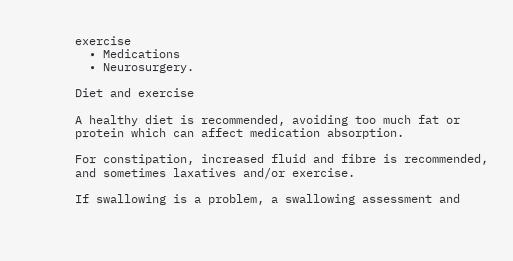exercise
  • Medications
  • Neurosurgery.

Diet and exercise

A healthy diet is recommended, avoiding too much fat or protein which can affect medication absorption.

For constipation, increased fluid and fibre is recommended, and sometimes laxatives and/or exercise.

If swallowing is a problem, a swallowing assessment and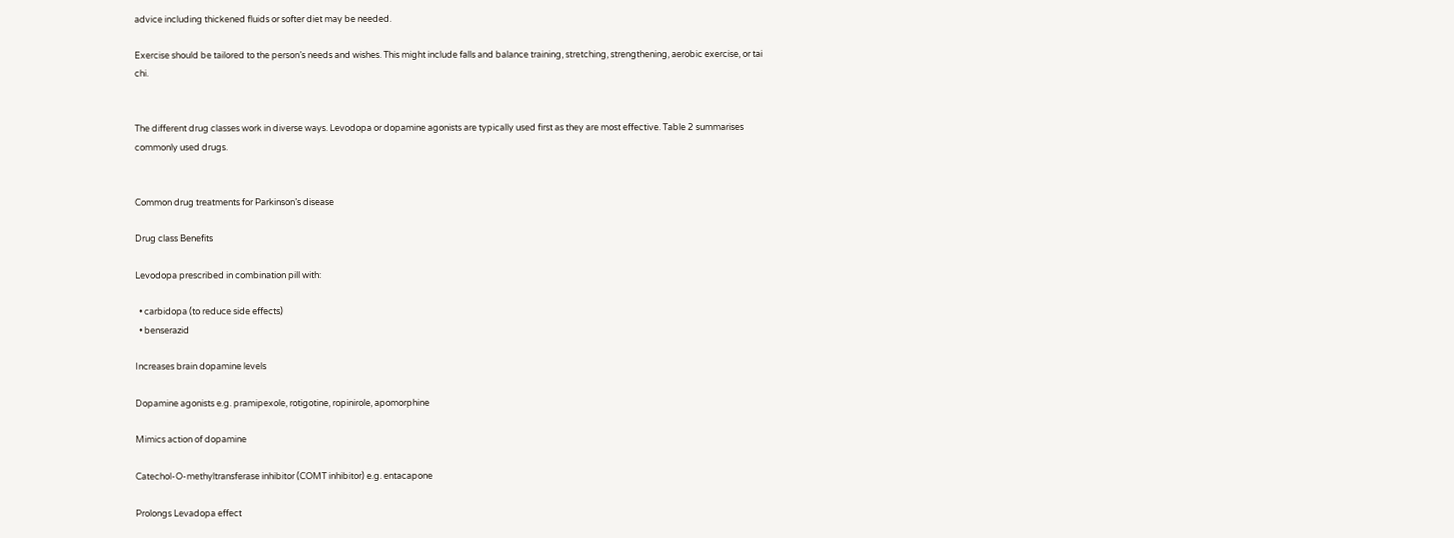advice including thickened fluids or softer diet may be needed.

Exercise should be tailored to the person’s needs and wishes. This might include falls and balance training, stretching, strengthening, aerobic exercise, or tai chi.


The different drug classes work in diverse ways. Levodopa or dopamine agonists are typically used first as they are most effective. Table 2 summarises commonly used drugs.


Common drug treatments for Parkinson’s disease

Drug class Benefits

Levodopa prescribed in combination pill with:

  • carbidopa (to reduce side effects)
  • benserazid

Increases brain dopamine levels

Dopamine agonists e.g. pramipexole, rotigotine, ropinirole, apomorphine

Mimics action of dopamine

Catechol-O-methyltransferase inhibitor (COMT inhibitor) e.g. entacapone

Prolongs Levadopa effect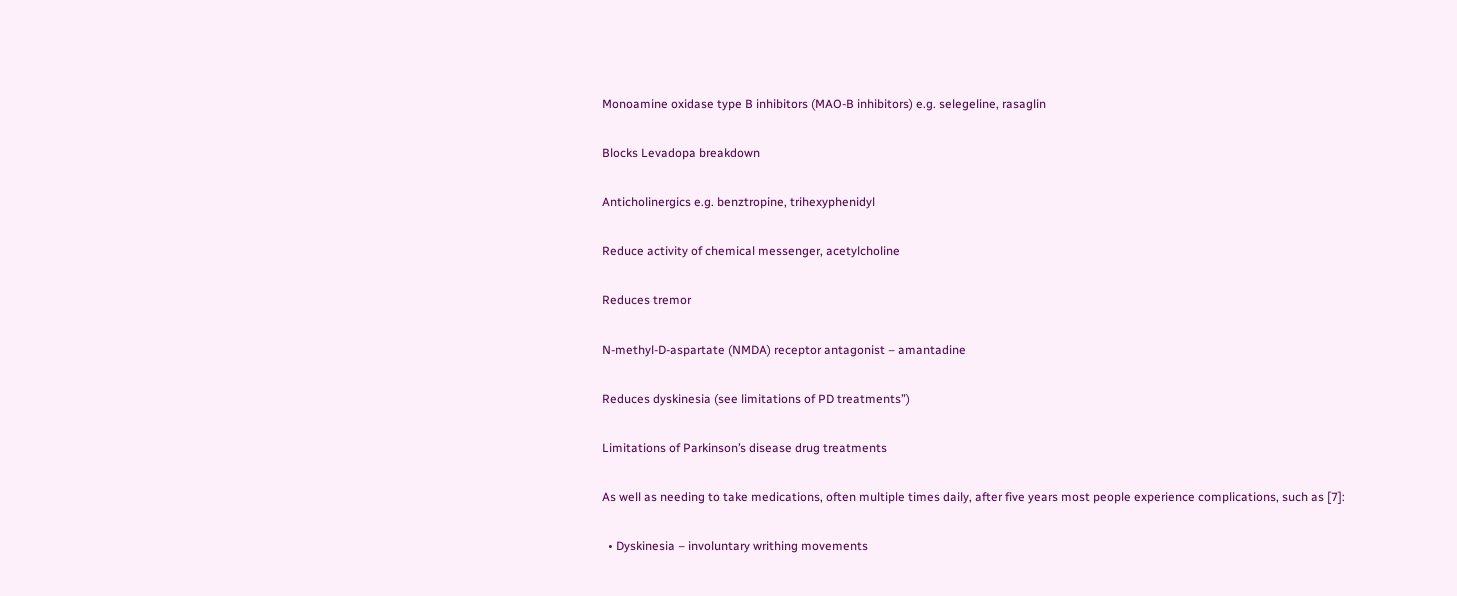Monoamine oxidase type B inhibitors (MAO-B inhibitors) e.g. selegeline, rasaglin

Blocks Levadopa breakdown

Anticholinergics e.g. benztropine, trihexyphenidyl

Reduce activity of chemical messenger, acetylcholine

Reduces tremor

N-methyl-D-aspartate (NMDA) receptor antagonist – amantadine

Reduces dyskinesia (see limitations of PD treatments”)

Limitations of Parkinson’s disease drug treatments

As well as needing to take medications, often multiple times daily, after five years most people experience complications, such as [7]:

  • Dyskinesia – involuntary writhing movements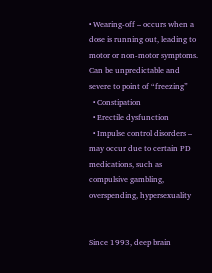• Wearing-off – occurs when a dose is running out, leading to motor or non-motor symptoms. Can be unpredictable and severe to point of “freezing”
  • Constipation
  • Erectile dysfunction
  • Impulse control disorders – may occur due to certain PD medications, such as compulsive gambling, overspending, hypersexuality


Since 1993, deep brain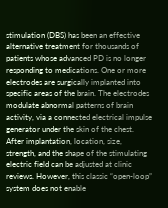stimulation (DBS) has been an effective alternative treatment for thousands of patients whose advanced PD is no longer responding to medications. One or more electrodes are surgically implanted into specific areas of the brain. The electrodes modulate abnormal patterns of brain activity, via a connected electrical impulse generator under the skin of the chest. After implantation, location, size, strength, and the shape of the stimulating electric field can be adjusted at clinic reviews. However, this classic “open-loop” system does not enable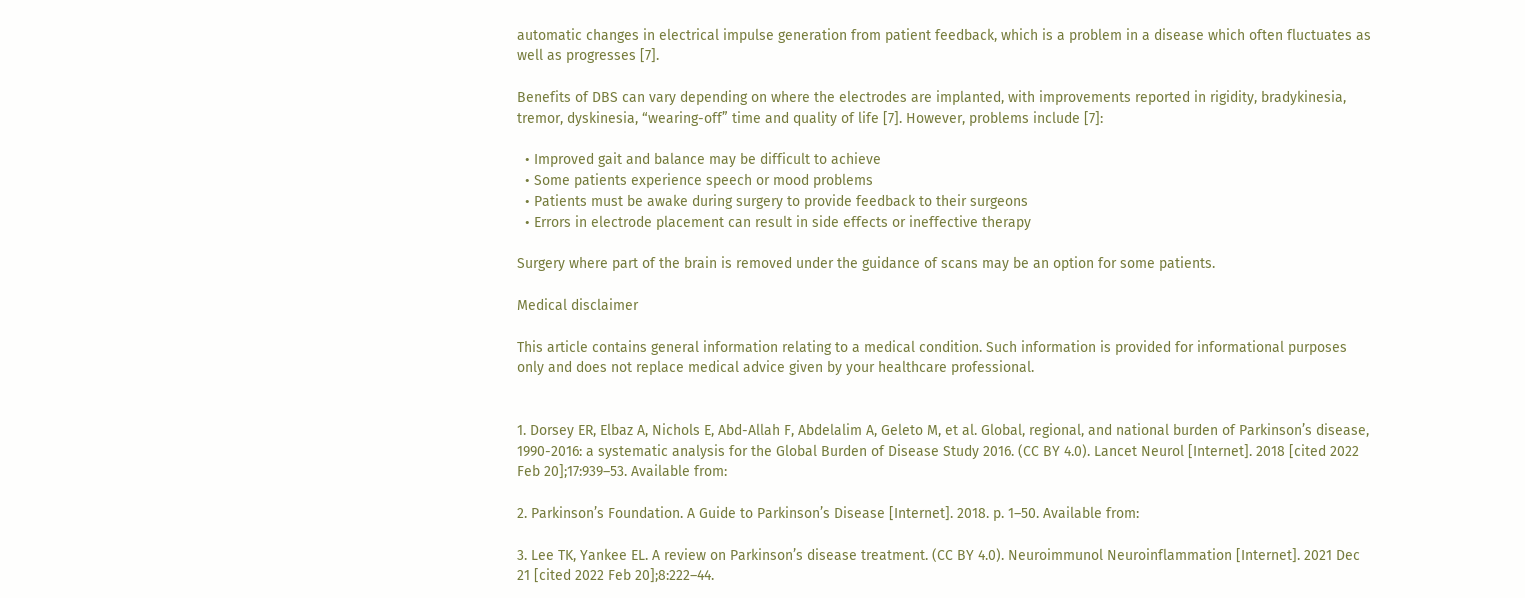automatic changes in electrical impulse generation from patient feedback, which is a problem in a disease which often fluctuates as well as progresses [7].

Benefits of DBS can vary depending on where the electrodes are implanted, with improvements reported in rigidity, bradykinesia, tremor, dyskinesia, “wearing-off” time and quality of life [7]. However, problems include [7]:

  • Improved gait and balance may be difficult to achieve
  • Some patients experience speech or mood problems
  • Patients must be awake during surgery to provide feedback to their surgeons
  • Errors in electrode placement can result in side effects or ineffective therapy

Surgery where part of the brain is removed under the guidance of scans may be an option for some patients.

Medical disclaimer

This article contains general information relating to a medical condition. Such information is provided for informational purposes only and does not replace medical advice given by your healthcare professional.


1. Dorsey ER, Elbaz A, Nichols E, Abd-Allah F, Abdelalim A, Geleto M, et al. Global, regional, and national burden of Parkinson’s disease, 1990-2016: a systematic analysis for the Global Burden of Disease Study 2016. (CC BY 4.0). Lancet Neurol [Internet]. 2018 [cited 2022 Feb 20];17:939–53. Available from:

2. Parkinson’s Foundation. A Guide to Parkinson’s Disease [Internet]. 2018. p. 1–50. Available from:

3. Lee TK, Yankee EL. A review on Parkinson’s disease treatment. (CC BY 4.0). Neuroimmunol Neuroinflammation [Internet]. 2021 Dec 21 [cited 2022 Feb 20];8:222–44.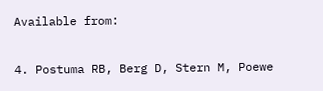Available from:

4. Postuma RB, Berg D, Stern M, Poewe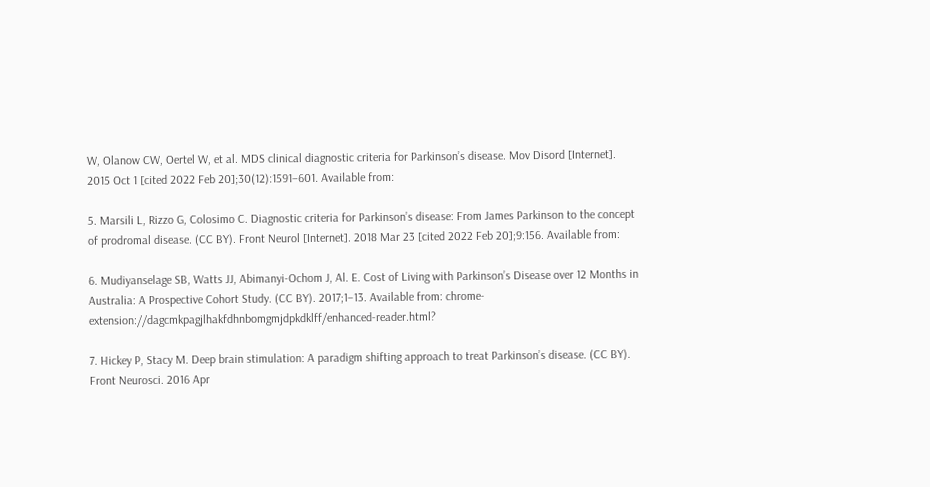W, Olanow CW, Oertel W, et al. MDS clinical diagnostic criteria for Parkinson’s disease. Mov Disord [Internet]. 2015 Oct 1 [cited 2022 Feb 20];30(12):1591–601. Available from:

5. Marsili L, Rizzo G, Colosimo C. Diagnostic criteria for Parkinson’s disease: From James Parkinson to the concept of prodromal disease. (CC BY). Front Neurol [Internet]. 2018 Mar 23 [cited 2022 Feb 20];9:156. Available from:

6. Mudiyanselage SB, Watts JJ, Abimanyi-Ochom J, Al. E. Cost of Living with Parkinson’s Disease over 12 Months in Australia: A Prospective Cohort Study. (CC BY). 2017;1–13. Available from: chrome-extension://dagcmkpagjlhakfdhnbomgmjdpkdklff/enhanced-reader.html?

7. Hickey P, Stacy M. Deep brain stimulation: A paradigm shifting approach to treat Parkinson’s disease. (CC BY). Front Neurosci. 2016 Apr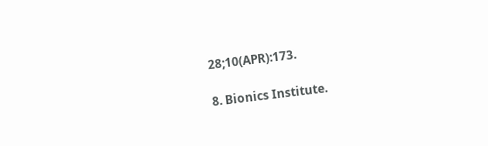28;10(APR):173.

8. Bionics Institute.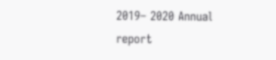2019– 2020 Annual report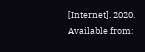[Internet]. 2020. Available from: